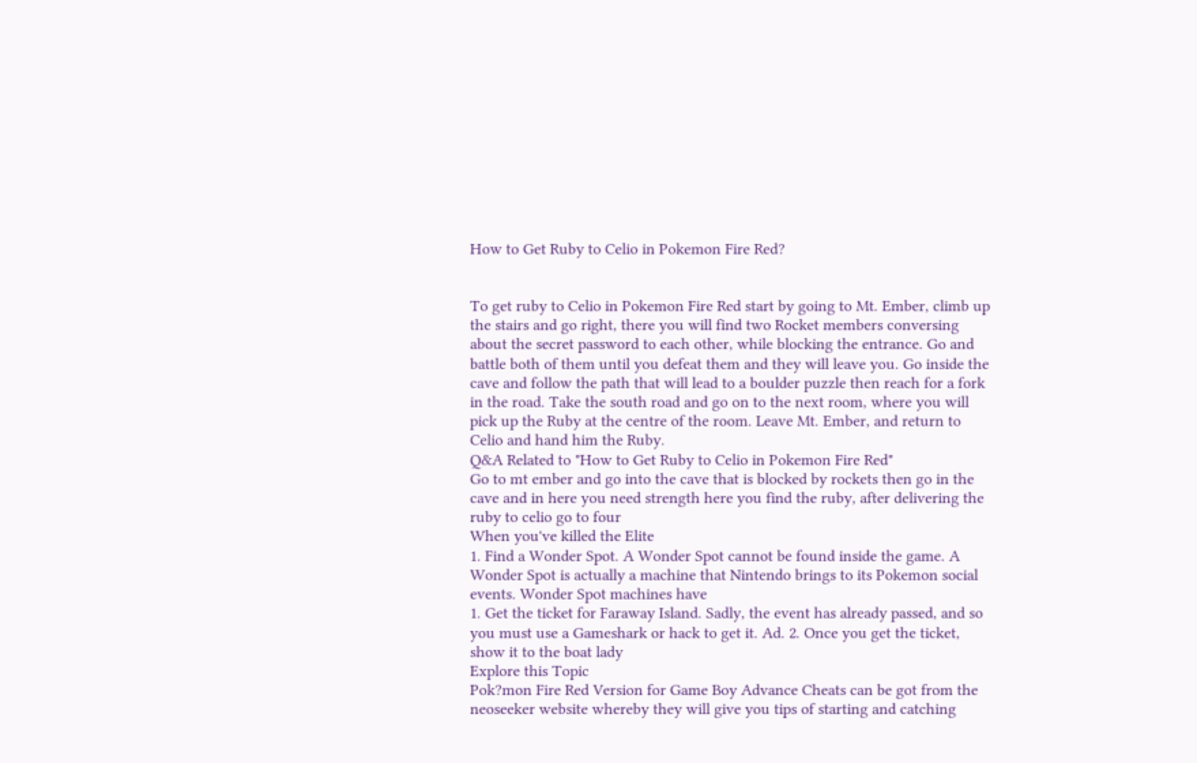How to Get Ruby to Celio in Pokemon Fire Red?


To get ruby to Celio in Pokemon Fire Red start by going to Mt. Ember, climb up the stairs and go right, there you will find two Rocket members conversing about the secret password to each other, while blocking the entrance. Go and battle both of them until you defeat them and they will leave you. Go inside the cave and follow the path that will lead to a boulder puzzle then reach for a fork in the road. Take the south road and go on to the next room, where you will pick up the Ruby at the centre of the room. Leave Mt. Ember, and return to Celio and hand him the Ruby.
Q&A Related to "How to Get Ruby to Celio in Pokemon Fire Red"
Go to mt ember and go into the cave that is blocked by rockets then go in the cave and in here you need strength here you find the ruby, after delivering the ruby to celio go to four
When you've killed the Elite
1. Find a Wonder Spot. A Wonder Spot cannot be found inside the game. A Wonder Spot is actually a machine that Nintendo brings to its Pokemon social events. Wonder Spot machines have
1. Get the ticket for Faraway Island. Sadly, the event has already passed, and so you must use a Gameshark or hack to get it. Ad. 2. Once you get the ticket, show it to the boat lady
Explore this Topic
Pok?mon Fire Red Version for Game Boy Advance Cheats can be got from the neoseeker website whereby they will give you tips of starting and catching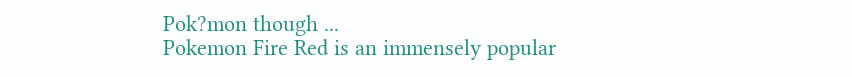Pok?mon though ...
Pokemon Fire Red is an immensely popular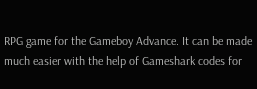RPG game for the Gameboy Advance. It can be made much easier with the help of Gameshark codes for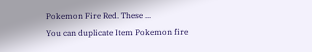Pokemon Fire Red. These ...
You can duplicate Item Pokemon fire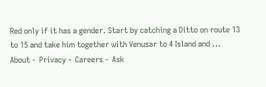Red only if it has a gender. Start by catching a Ditto on route 13 to 15 and take him together with Venusar to 4 Island and ...
About -  Privacy -  Careers -  Ask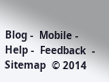Blog -  Mobile -  Help -  Feedback  -  Sitemap  © 2014